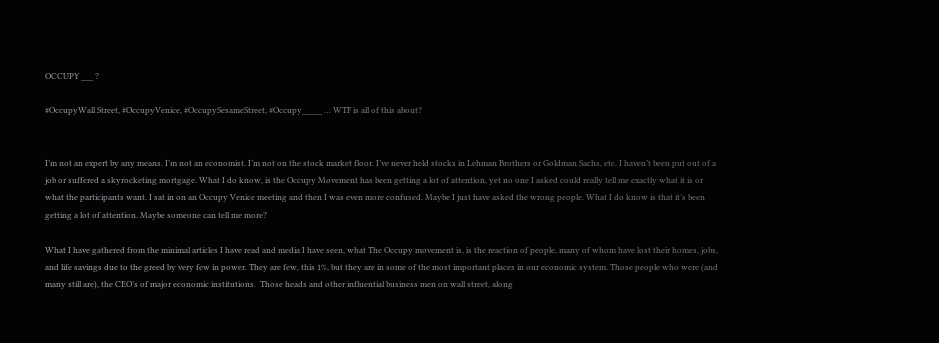OCCUPY ___ ?

#OccupyWall Street, #OccupyVenice, #OccupySesameStreet, #Occupy_____ … WTF is all of this about?


I’m not an expert by any means. I’m not an economist. I’m not on the stock market floor. I’ve never held stocks in Lehman Brothers or Goldman Sachs, etc. I haven’t been put out of a job or suffered a skyrocketing mortgage. What I do know, is the Occupy Movement has been getting a lot of attention, yet no one I asked could really tell me exactly what it is or what the participants want. I sat in on an Occupy Venice meeting and then I was even more confused. Maybe I just have asked the wrong people. What I do know is that it’s been getting a lot of attention. Maybe someone can tell me more?

What I have gathered from the minimal articles I have read and media I have seen, what The Occupy movement is, is the reaction of people, many of whom have lost their homes, jobs, and life savings due to the greed by very few in power. They are few, this 1%, but they are in some of the most important places in our economic system. Those people who were (and many still are), the CEO’s of major economic institutions.  Those heads and other influential business men on wall street, along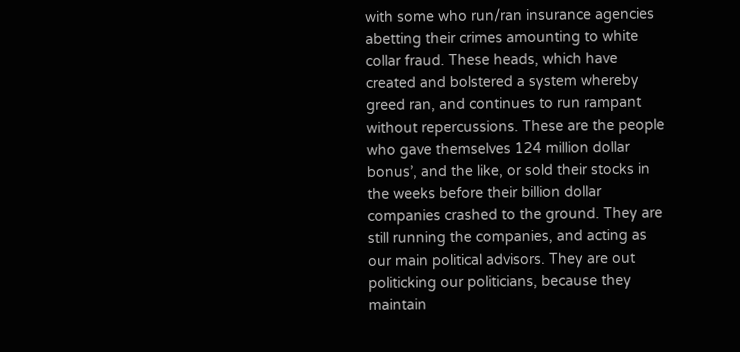with some who run/ran insurance agencies abetting their crimes amounting to white collar fraud. These heads, which have created and bolstered a system whereby greed ran, and continues to run rampant without repercussions. These are the people who gave themselves 124 million dollar bonus’, and the like, or sold their stocks in the weeks before their billion dollar companies crashed to the ground. They are still running the companies, and acting as our main political advisors. They are out politicking our politicians, because they maintain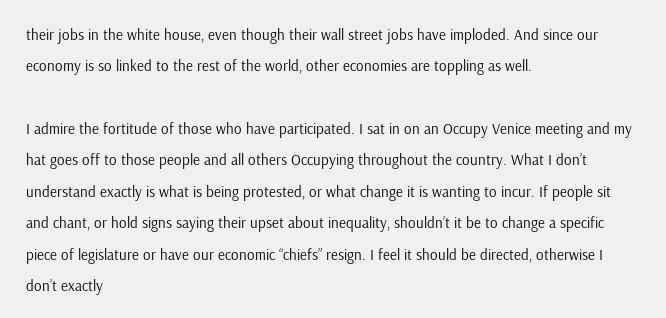their jobs in the white house, even though their wall street jobs have imploded. And since our economy is so linked to the rest of the world, other economies are toppling as well.

I admire the fortitude of those who have participated. I sat in on an Occupy Venice meeting and my hat goes off to those people and all others Occupying throughout the country. What I don’t understand exactly is what is being protested, or what change it is wanting to incur. If people sit and chant, or hold signs saying their upset about inequality, shouldn’t it be to change a specific piece of legislature or have our economic “chiefs” resign. I feel it should be directed, otherwise I don’t exactly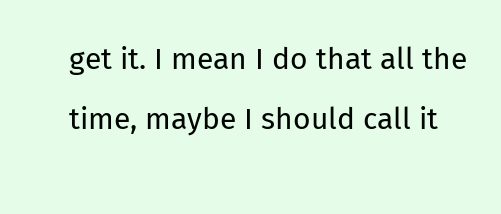get it. I mean I do that all the time, maybe I should call it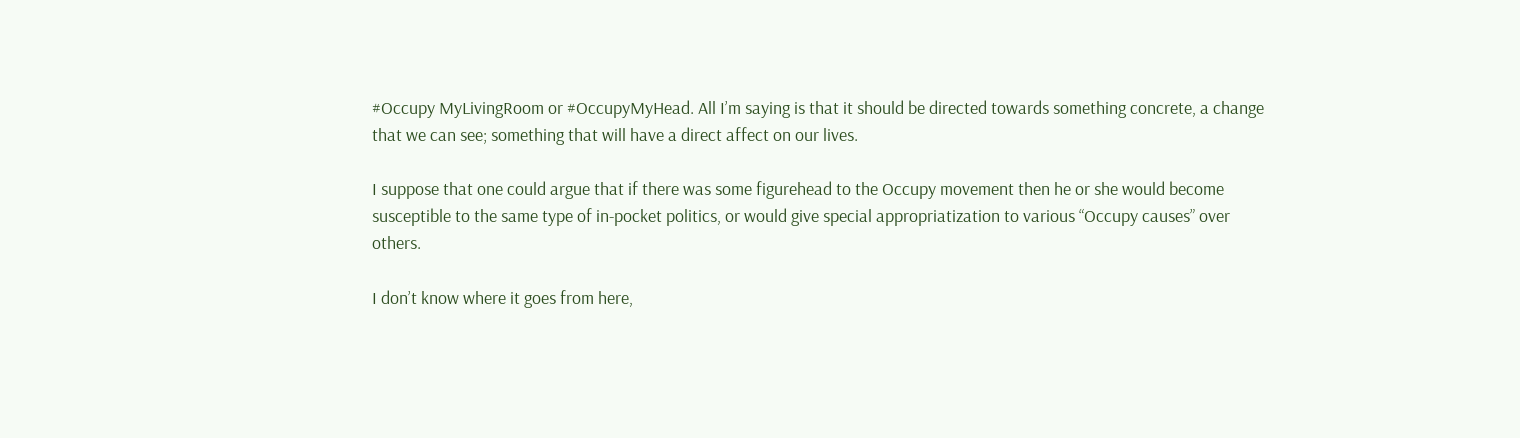#Occupy MyLivingRoom or #OccupyMyHead. All I’m saying is that it should be directed towards something concrete, a change that we can see; something that will have a direct affect on our lives.

I suppose that one could argue that if there was some figurehead to the Occupy movement then he or she would become susceptible to the same type of in-pocket politics, or would give special appropriatization to various “Occupy causes” over others.

I don’t know where it goes from here,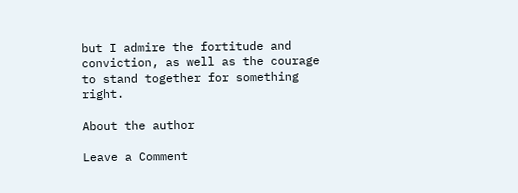but I admire the fortitude and conviction, as well as the courage to stand together for something right.

About the author

Leave a Comment